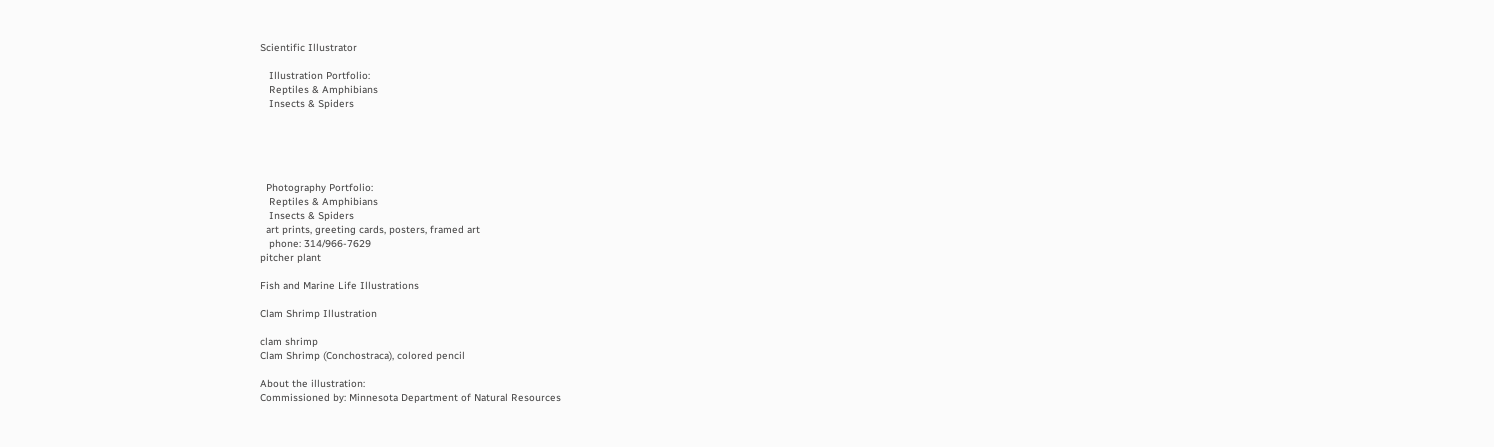Scientific Illustrator

   Illustration Portfolio:
   Reptiles & Amphibians
   Insects & Spiders





  Photography Portfolio:
   Reptiles & Amphibians
   Insects & Spiders
  art prints, greeting cards, posters, framed art
   phone: 314/966-7629
pitcher plant

Fish and Marine Life Illustrations

Clam Shrimp Illustration

clam shrimp
Clam Shrimp (Conchostraca), colored pencil

About the illustration:
Commissioned by: Minnesota Department of Natural Resources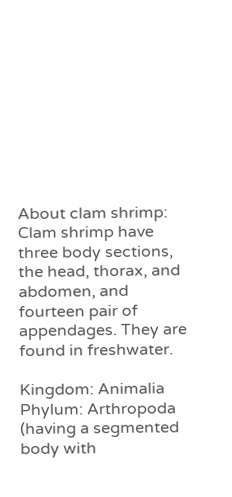About clam shrimp:
Clam shrimp have three body sections, the head, thorax, and abdomen, and fourteen pair of appendages. They are found in freshwater.

Kingdom: Animalia
Phylum: Arthropoda (having a segmented body with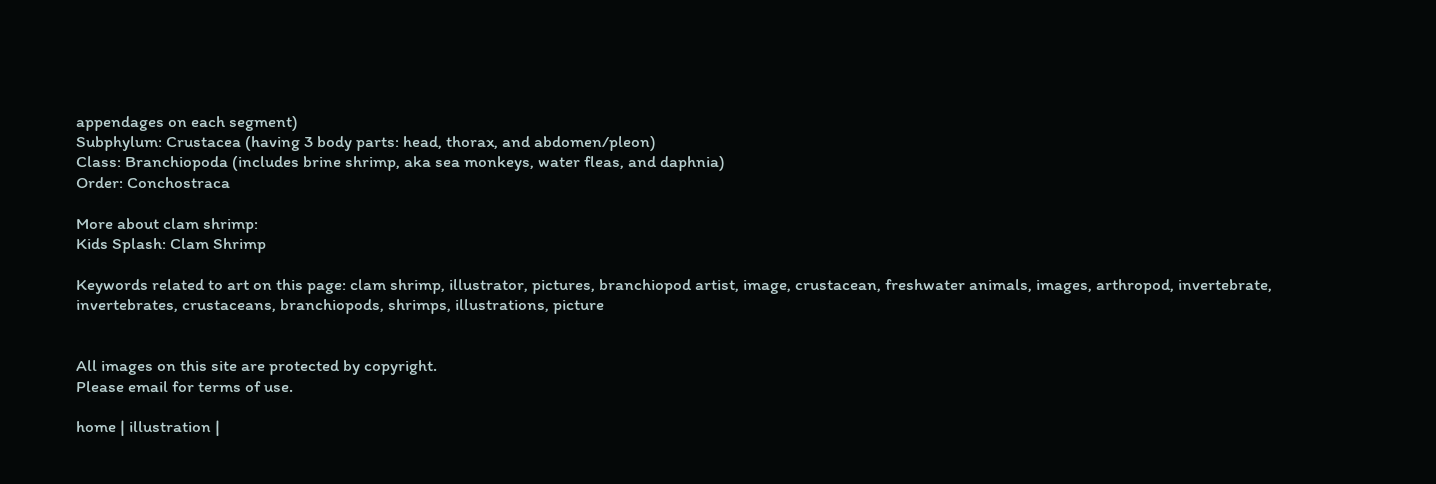appendages on each segment)
Subphylum: Crustacea (having 3 body parts: head, thorax, and abdomen/pleon)
Class: Branchiopoda (includes brine shrimp, aka sea monkeys, water fleas, and daphnia)
Order: Conchostraca

More about clam shrimp:
Kids Splash: Clam Shrimp

Keywords related to art on this page: clam shrimp, illustrator, pictures, branchiopod artist, image, crustacean, freshwater animals, images, arthropod, invertebrate, invertebrates, crustaceans, branchiopods, shrimps, illustrations, picture


All images on this site are protected by copyright.
Please email for terms of use.

home | illustration |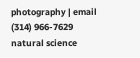photography | email
(314) 966-7629
natural science